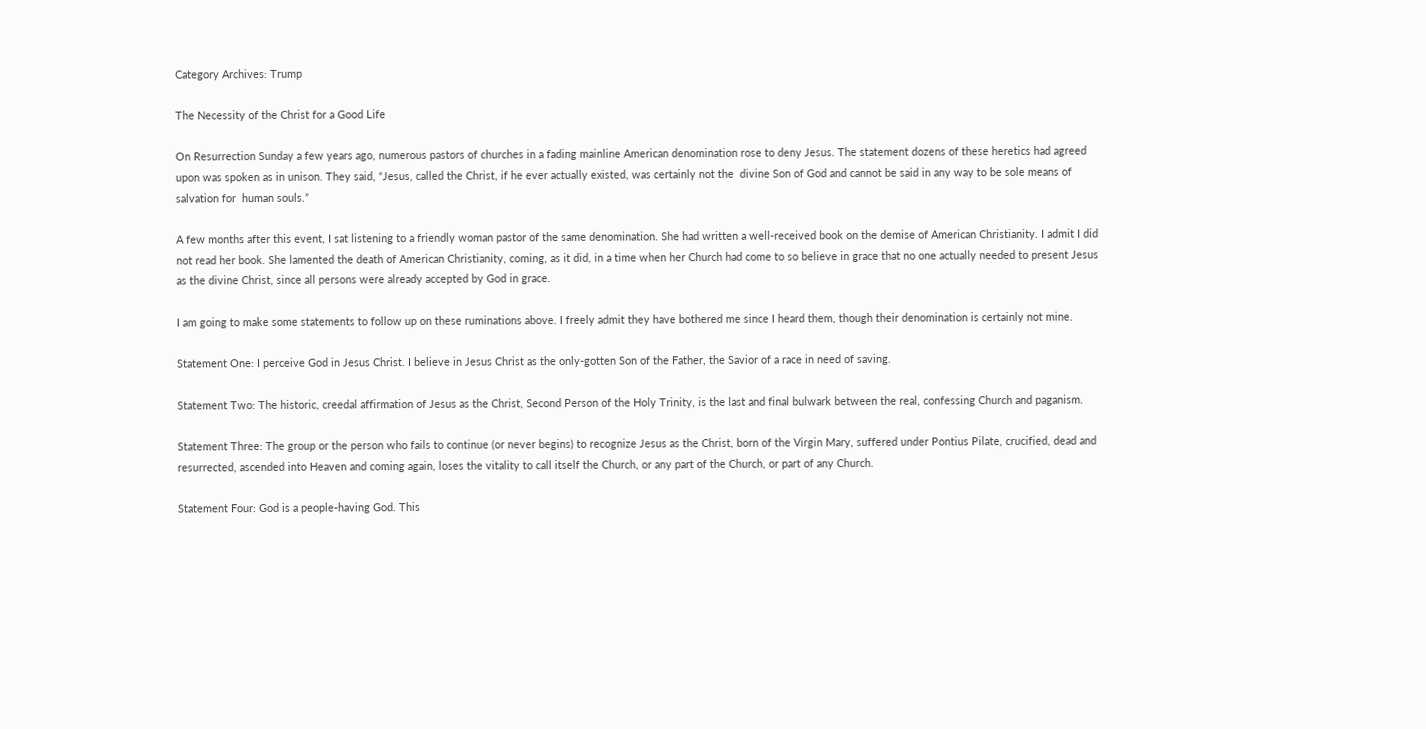Category Archives: Trump

The Necessity of the Christ for a Good Life

On Resurrection Sunday a few years ago, numerous pastors of churches in a fading mainline American denomination rose to deny Jesus. The statement dozens of these heretics had agreed upon was spoken as in unison. They said, “Jesus, called the Christ, if he ever actually existed, was certainly not the  divine Son of God and cannot be said in any way to be sole means of salvation for  human souls.”

A few months after this event, I sat listening to a friendly woman pastor of the same denomination. She had written a well-received book on the demise of American Christianity. I admit I did not read her book. She lamented the death of American Christianity, coming, as it did, in a time when her Church had come to so believe in grace that no one actually needed to present Jesus as the divine Christ, since all persons were already accepted by God in grace.

I am going to make some statements to follow up on these ruminations above. I freely admit they have bothered me since I heard them, though their denomination is certainly not mine.

Statement One: I perceive God in Jesus Christ. I believe in Jesus Christ as the only-gotten Son of the Father, the Savior of a race in need of saving.

Statement Two: The historic, creedal affirmation of Jesus as the Christ, Second Person of the Holy Trinity, is the last and final bulwark between the real, confessing Church and paganism.

Statement Three: The group or the person who fails to continue (or never begins) to recognize Jesus as the Christ, born of the Virgin Mary, suffered under Pontius Pilate, crucified, dead and resurrected, ascended into Heaven and coming again, loses the vitality to call itself the Church, or any part of the Church, or part of any Church.

Statement Four: God is a people-having God. This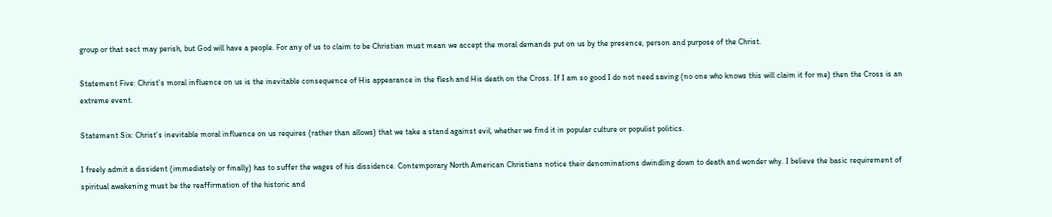group or that sect may perish, but God will have a people. For any of us to claim to be Christian must mean we accept the moral demands put on us by the presence, person and purpose of the Christ.

Statement Five: Christ’s moral influence on us is the inevitable consequence of His appearance in the flesh and His death on the Cross. If I am so good I do not need saving (no one who knows this will claim it for me) then the Cross is an extreme event.

Statement Six: Christ’s inevitable moral influence on us requires (rather than allows) that we take a stand against evil, whether we find it in popular culture or populist politics.

I freely admit a dissident (immediately or finally) has to suffer the wages of his dissidence. Contemporary North American Christians notice their denominations dwindling down to death and wonder why. I believe the basic requirement of spiritual awakening must be the reaffirmation of the historic and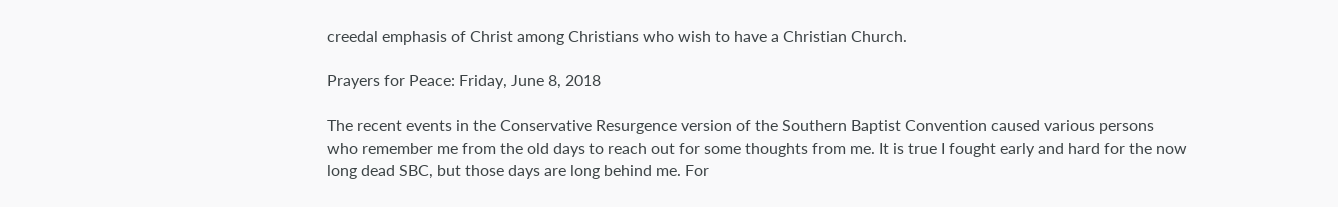creedal emphasis of Christ among Christians who wish to have a Christian Church.

Prayers for Peace: Friday, June 8, 2018

The recent events in the Conservative Resurgence version of the Southern Baptist Convention caused various persons who remember me from the old days to reach out for some thoughts from me. It is true I fought early and hard for the now long dead SBC, but those days are long behind me. For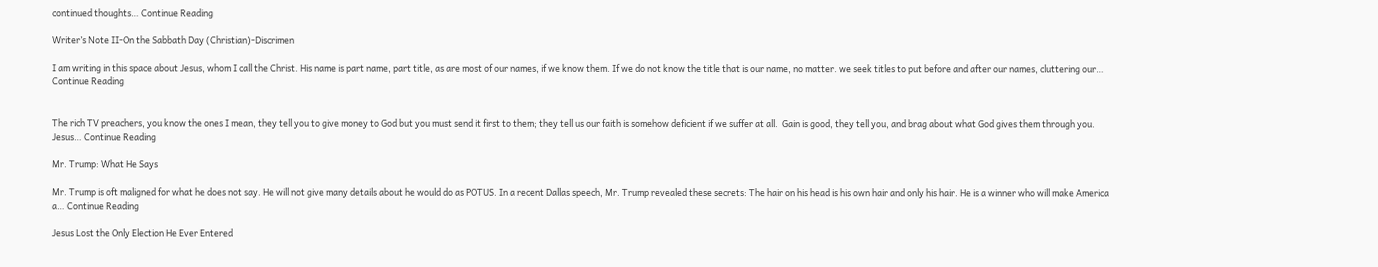continued thoughts… Continue Reading

Writer’s Note II-On the Sabbath Day (Christian)-Discrimen

I am writing in this space about Jesus, whom I call the Christ. His name is part name, part title, as are most of our names, if we know them. If we do not know the title that is our name, no matter. we seek titles to put before and after our names, cluttering our… Continue Reading


The rich TV preachers, you know the ones I mean, they tell you to give money to God but you must send it first to them; they tell us our faith is somehow deficient if we suffer at all.  Gain is good, they tell you, and brag about what God gives them through you. Jesus… Continue Reading

Mr. Trump: What He Says

Mr. Trump is oft maligned for what he does not say. He will not give many details about he would do as POTUS. In a recent Dallas speech, Mr. Trump revealed these secrets: The hair on his head is his own hair and only his hair. He is a winner who will make America a… Continue Reading

Jesus Lost the Only Election He Ever Entered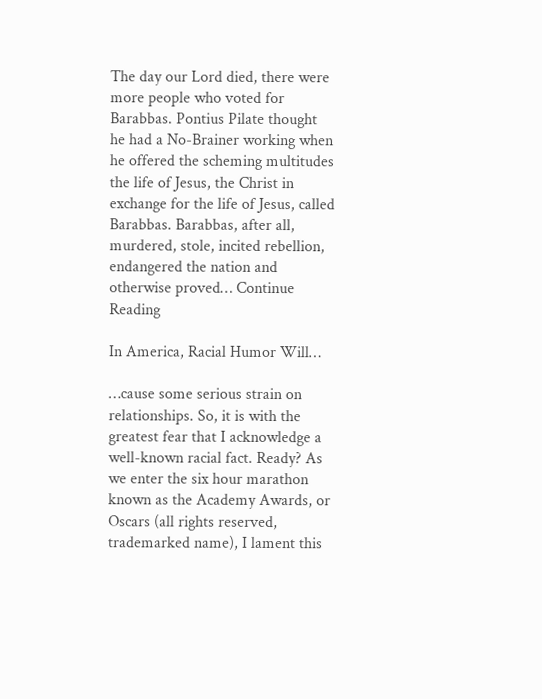The day our Lord died, there were more people who voted for Barabbas. Pontius Pilate thought he had a No-Brainer working when he offered the scheming multitudes the life of Jesus, the Christ in exchange for the life of Jesus, called Barabbas. Barabbas, after all, murdered, stole, incited rebellion, endangered the nation and otherwise proved… Continue Reading

In America, Racial Humor Will…

…cause some serious strain on relationships. So, it is with the greatest fear that I acknowledge a well-known racial fact. Ready? As we enter the six hour marathon known as the Academy Awards, or Oscars (all rights reserved, trademarked name), I lament this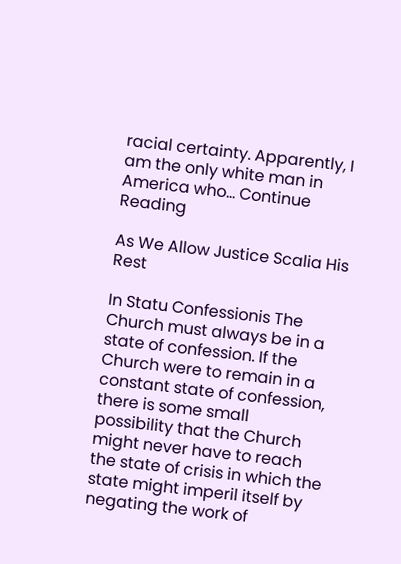racial certainty. Apparently, I am the only white man in America who… Continue Reading

As We Allow Justice Scalia His Rest

In Statu Confessionis The Church must always be in a state of confession. If the Church were to remain in a constant state of confession, there is some small possibility that the Church might never have to reach the state of crisis in which the state might imperil itself by negating the work of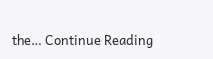the… Continue Reading